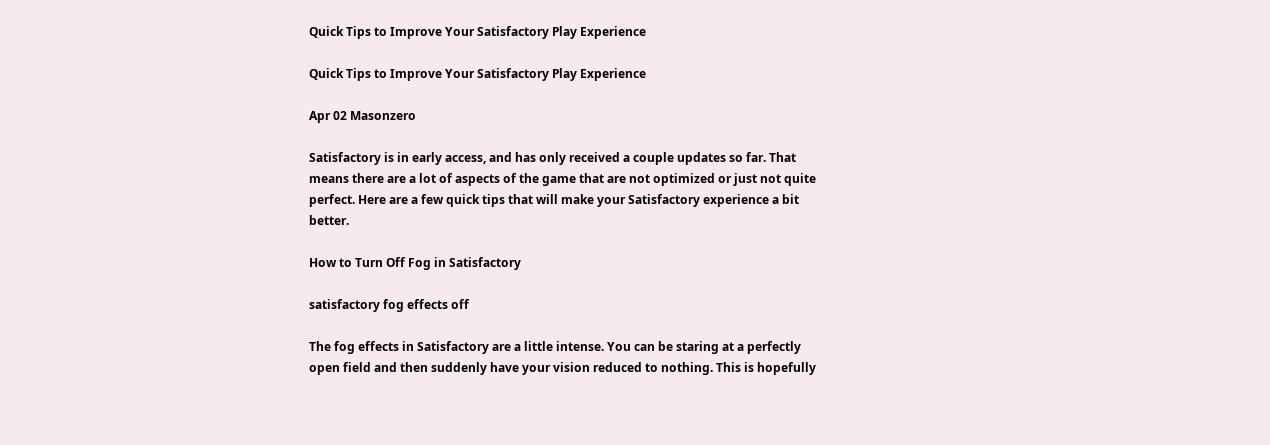Quick Tips to Improve Your Satisfactory Play Experience

Quick Tips to Improve Your Satisfactory Play Experience

Apr 02 Masonzero

Satisfactory is in early access, and has only received a couple updates so far. That means there are a lot of aspects of the game that are not optimized or just not quite perfect. Here are a few quick tips that will make your Satisfactory experience a bit better.

How to Turn Off Fog in Satisfactory

satisfactory fog effects off

The fog effects in Satisfactory are a little intense. You can be staring at a perfectly open field and then suddenly have your vision reduced to nothing. This is hopefully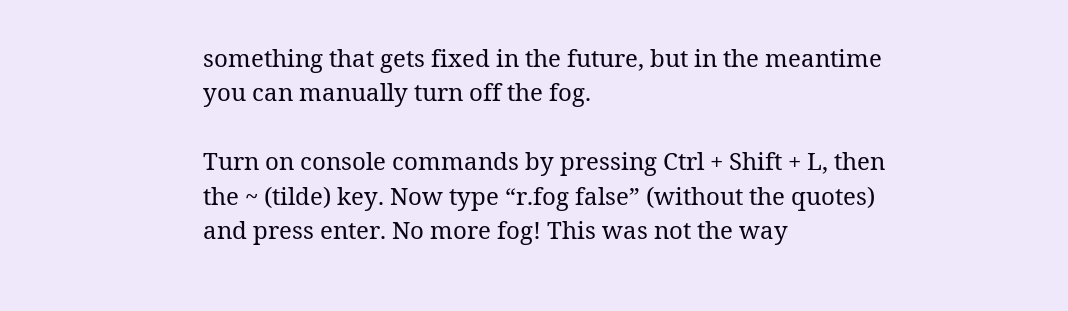something that gets fixed in the future, but in the meantime you can manually turn off the fog.

Turn on console commands by pressing Ctrl + Shift + L, then the ~ (tilde) key. Now type “r.fog false” (without the quotes) and press enter. No more fog! This was not the way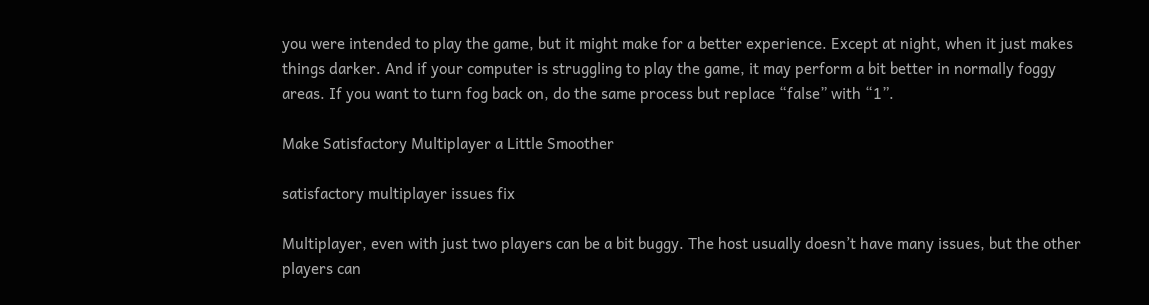you were intended to play the game, but it might make for a better experience. Except at night, when it just makes things darker. And if your computer is struggling to play the game, it may perform a bit better in normally foggy areas. If you want to turn fog back on, do the same process but replace “false” with “1”.

Make Satisfactory Multiplayer a Little Smoother

satisfactory multiplayer issues fix

Multiplayer, even with just two players can be a bit buggy. The host usually doesn’t have many issues, but the other players can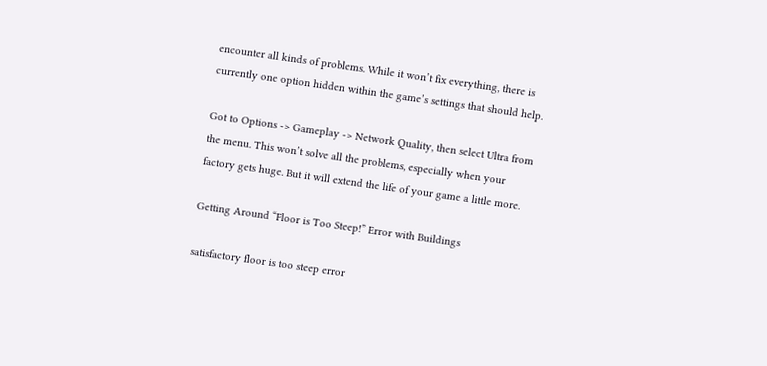encounter all kinds of problems. While it won’t fix everything, there is currently one option hidden within the game’s settings that should help.

Got to Options -> Gameplay -> Network Quality, then select Ultra from the menu. This won’t solve all the problems, especially when your factory gets huge. But it will extend the life of your game a little more.

Getting Around “Floor is Too Steep!” Error with Buildings

satisfactory floor is too steep error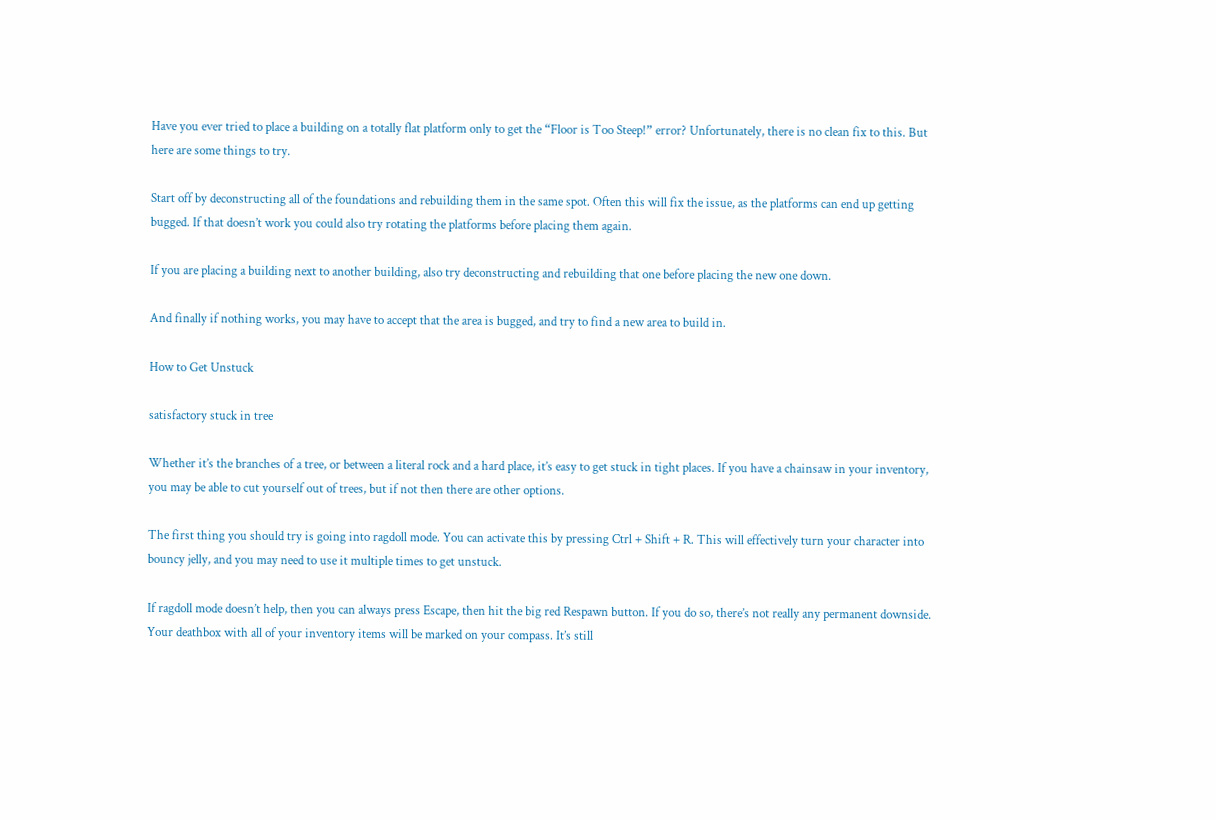Have you ever tried to place a building on a totally flat platform only to get the “Floor is Too Steep!” error? Unfortunately, there is no clean fix to this. But here are some things to try.

Start off by deconstructing all of the foundations and rebuilding them in the same spot. Often this will fix the issue, as the platforms can end up getting bugged. If that doesn’t work you could also try rotating the platforms before placing them again.

If you are placing a building next to another building, also try deconstructing and rebuilding that one before placing the new one down.

And finally if nothing works, you may have to accept that the area is bugged, and try to find a new area to build in.

How to Get Unstuck

satisfactory stuck in tree

Whether it’s the branches of a tree, or between a literal rock and a hard place, it’s easy to get stuck in tight places. If you have a chainsaw in your inventory, you may be able to cut yourself out of trees, but if not then there are other options.

The first thing you should try is going into ragdoll mode. You can activate this by pressing Ctrl + Shift + R. This will effectively turn your character into bouncy jelly, and you may need to use it multiple times to get unstuck.

If ragdoll mode doesn’t help, then you can always press Escape, then hit the big red Respawn button. If you do so, there’s not really any permanent downside. Your deathbox with all of your inventory items will be marked on your compass. It’s still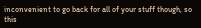inconvenient to go back for all of your stuff though, so this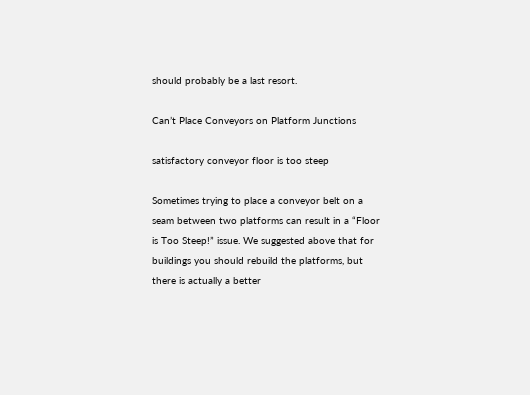should probably be a last resort.

Can’t Place Conveyors on Platform Junctions

satisfactory conveyor floor is too steep

Sometimes trying to place a conveyor belt on a seam between two platforms can result in a “Floor is Too Steep!” issue. We suggested above that for buildings you should rebuild the platforms, but there is actually a better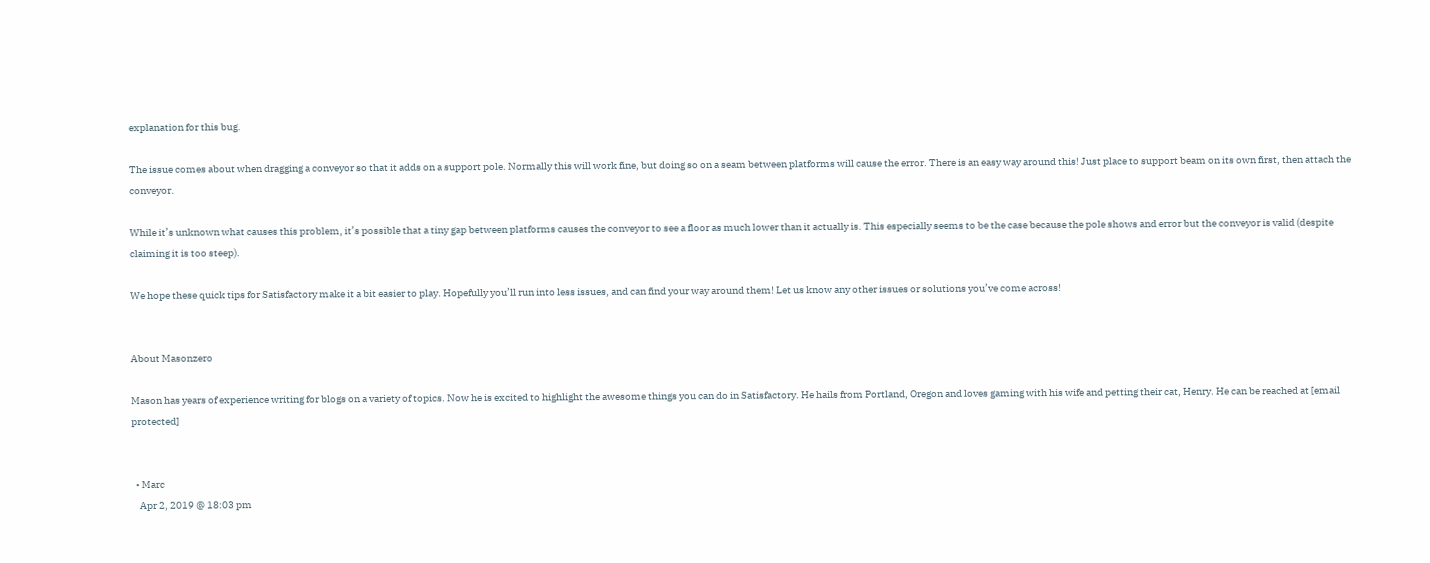explanation for this bug.

The issue comes about when dragging a conveyor so that it adds on a support pole. Normally this will work fine, but doing so on a seam between platforms will cause the error. There is an easy way around this! Just place to support beam on its own first, then attach the conveyor.

While it’s unknown what causes this problem, it’s possible that a tiny gap between platforms causes the conveyor to see a floor as much lower than it actually is. This especially seems to be the case because the pole shows and error but the conveyor is valid (despite claiming it is too steep).

We hope these quick tips for Satisfactory make it a bit easier to play. Hopefully you’ll run into less issues, and can find your way around them! Let us know any other issues or solutions you’ve come across!


About Masonzero

Mason has years of experience writing for blogs on a variety of topics. Now he is excited to highlight the awesome things you can do in Satisfactory. He hails from Portland, Oregon and loves gaming with his wife and petting their cat, Henry. He can be reached at [email protected]


  • Marc
    Apr 2, 2019 @ 18:03 pm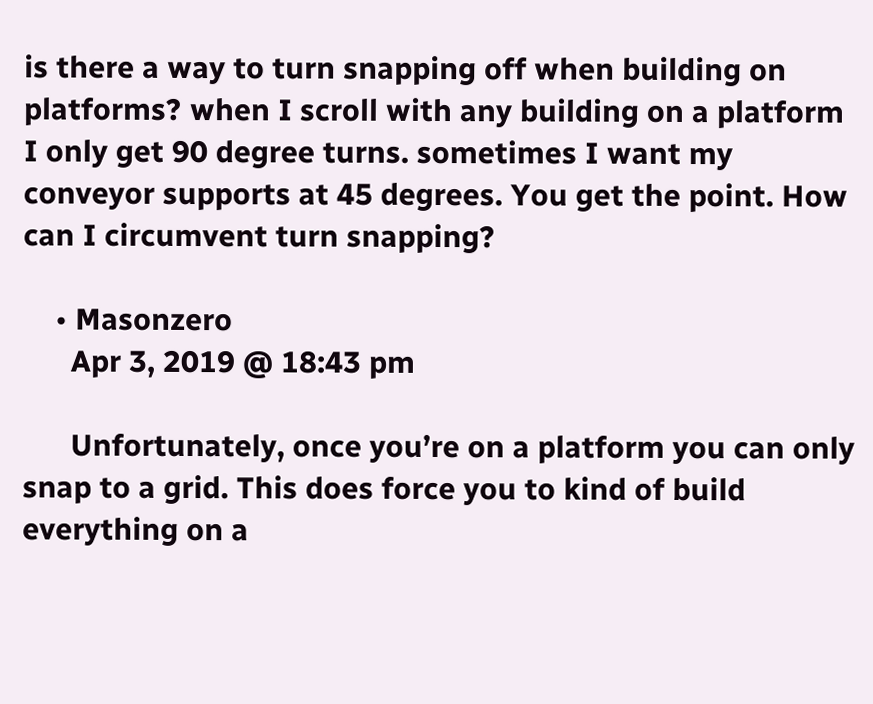is there a way to turn snapping off when building on platforms? when I scroll with any building on a platform I only get 90 degree turns. sometimes I want my conveyor supports at 45 degrees. You get the point. How can I circumvent turn snapping?

    • Masonzero
      Apr 3, 2019 @ 18:43 pm

      Unfortunately, once you’re on a platform you can only snap to a grid. This does force you to kind of build everything on a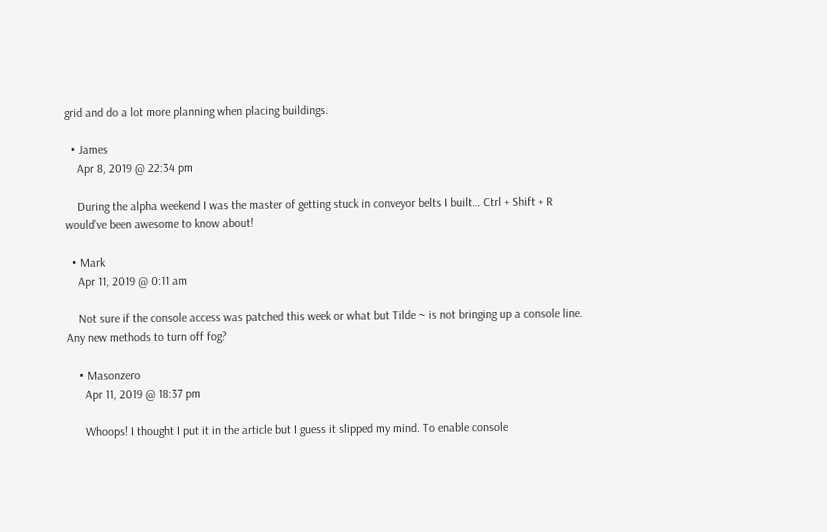grid and do a lot more planning when placing buildings.

  • James
    Apr 8, 2019 @ 22:34 pm

    During the alpha weekend I was the master of getting stuck in conveyor belts I built… Ctrl + Shift + R would’ve been awesome to know about!

  • Mark
    Apr 11, 2019 @ 0:11 am

    Not sure if the console access was patched this week or what but Tilde ~ is not bringing up a console line. Any new methods to turn off fog?

    • Masonzero
      Apr 11, 2019 @ 18:37 pm

      Whoops! I thought I put it in the article but I guess it slipped my mind. To enable console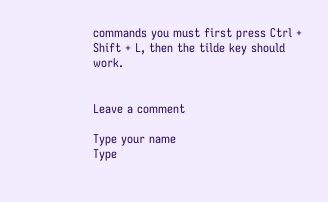commands you must first press Ctrl + Shift + L, then the tilde key should work.


Leave a comment

Type your name
Type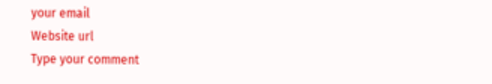your email
Website url
Type your comment